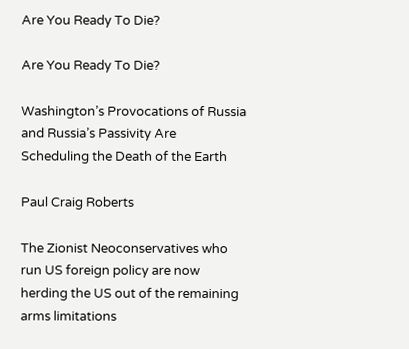Are You Ready To Die?

Are You Ready To Die?

Washington’s Provocations of Russia and Russia’s Passivity Are Scheduling the Death of the Earth

Paul Craig Roberts

The Zionist Neoconservatives who run US foreign policy are now herding the US out of the remaining arms limitations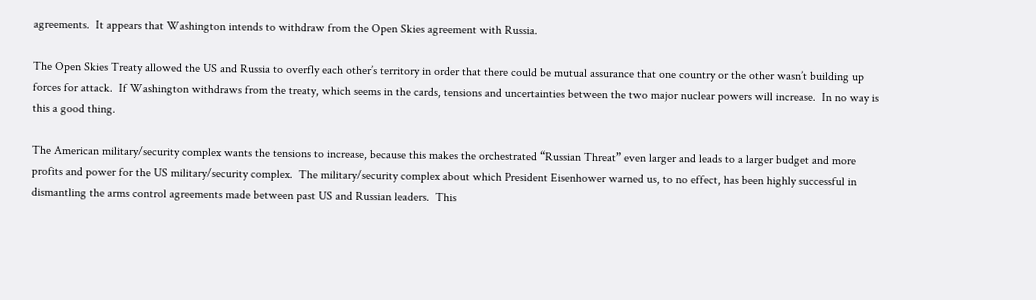agreements.  It appears that Washington intends to withdraw from the Open Skies agreement with Russia.

The Open Skies Treaty allowed the US and Russia to overfly each other’s territory in order that there could be mutual assurance that one country or the other wasn’t building up forces for attack.  If Washington withdraws from the treaty, which seems in the cards, tensions and uncertainties between the two major nuclear powers will increase.  In no way is this a good thing.

The American military/security complex wants the tensions to increase, because this makes the orchestrated “Russian Threat” even larger and leads to a larger budget and more profits and power for the US military/security complex.  The military/security complex about which President Eisenhower warned us, to no effect, has been highly successful in dismantling the arms control agreements made between past US and Russian leaders.  This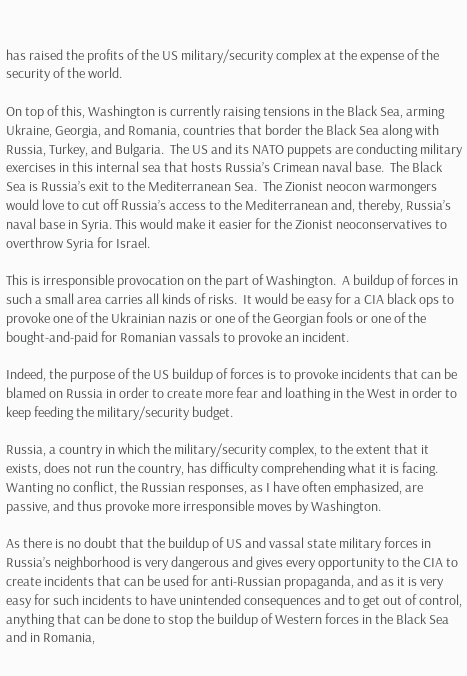has raised the profits of the US military/security complex at the expense of the security of the world.

On top of this, Washington is currently raising tensions in the Black Sea, arming Ukraine, Georgia, and Romania, countries that border the Black Sea along with Russia, Turkey, and Bulgaria.  The US and its NATO puppets are conducting military exercises in this internal sea that hosts Russia’s Crimean naval base.  The Black Sea is Russia’s exit to the Mediterranean Sea.  The Zionist neocon warmongers would love to cut off Russia’s access to the Mediterranean and, thereby, Russia’s naval base in Syria. This would make it easier for the Zionist neoconservatives to overthrow Syria for Israel.

This is irresponsible provocation on the part of Washington.  A buildup of forces in such a small area carries all kinds of risks.  It would be easy for a CIA black ops to provoke one of the Ukrainian nazis or one of the Georgian fools or one of the bought-and-paid for Romanian vassals to provoke an incident.

Indeed, the purpose of the US buildup of forces is to provoke incidents that can be blamed on Russia in order to create more fear and loathing in the West in order to keep feeding the military/security budget.

Russia, a country in which the military/security complex, to the extent that it exists, does not run the country, has difficulty comprehending what it is facing.  Wanting no conflict, the Russian responses, as I have often emphasized, are passive, and thus provoke more irresponsible moves by Washington.

As there is no doubt that the buildup of US and vassal state military forces in Russia’s neighborhood is very dangerous and gives every opportunity to the CIA to create incidents that can be used for anti-Russian propaganda, and as it is very easy for such incidents to have unintended consequences and to get out of control, anything that can be done to stop the buildup of Western forces in the Black Sea and in Romania,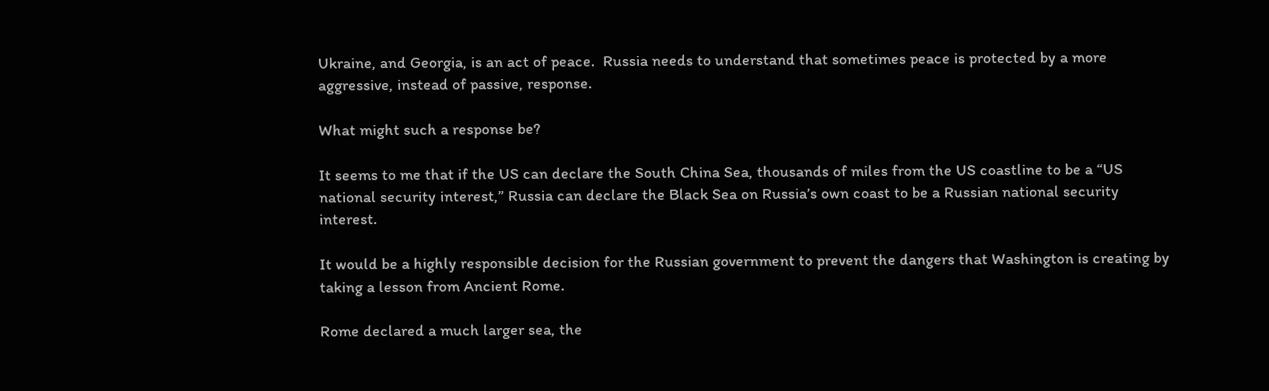Ukraine, and Georgia, is an act of peace.  Russia needs to understand that sometimes peace is protected by a more aggressive, instead of passive, response.

What might such a response be?

It seems to me that if the US can declare the South China Sea, thousands of miles from the US coastline to be a “US national security interest,” Russia can declare the Black Sea on Russia’s own coast to be a Russian national security interest.

It would be a highly responsible decision for the Russian government to prevent the dangers that Washington is creating by taking a lesson from Ancient Rome.

Rome declared a much larger sea, the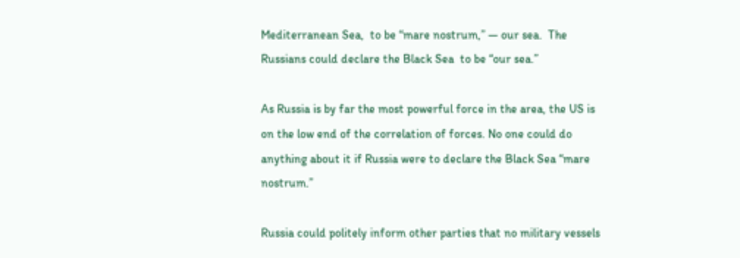Mediterranean Sea,  to be “mare nostrum,” — our sea.  The Russians could declare the Black Sea  to be “our sea.”

As Russia is by far the most powerful force in the area, the US is on the low end of the correlation of forces. No one could do anything about it if Russia were to declare the Black Sea “mare nostrum.”

Russia could politely inform other parties that no military vessels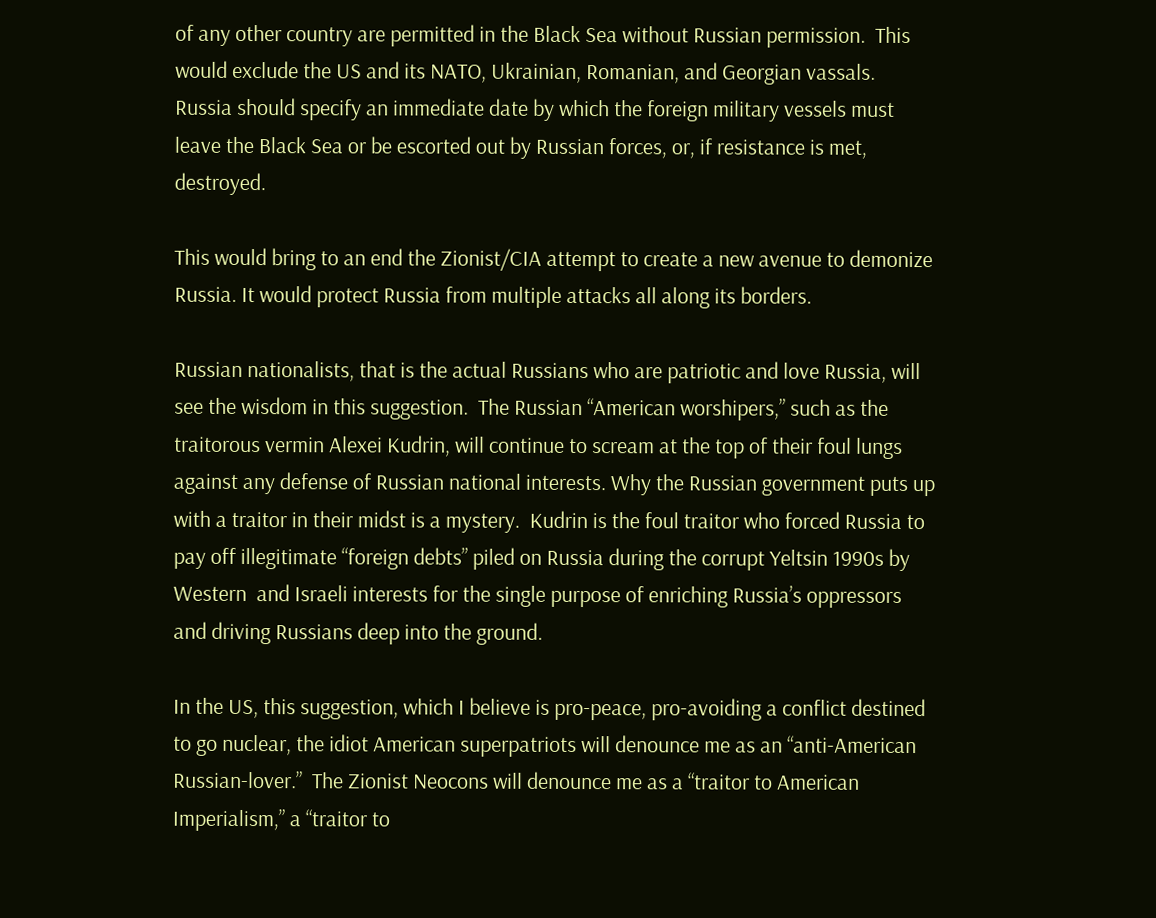of any other country are permitted in the Black Sea without Russian permission.  This would exclude the US and its NATO, Ukrainian, Romanian, and Georgian vassals.  Russia should specify an immediate date by which the foreign military vessels must leave the Black Sea or be escorted out by Russian forces, or, if resistance is met, destroyed.

This would bring to an end the Zionist/CIA attempt to create a new avenue to demonize Russia. It would protect Russia from multiple attacks all along its borders.

Russian nationalists, that is the actual Russians who are patriotic and love Russia, will see the wisdom in this suggestion.  The Russian “American worshipers,” such as the traitorous vermin Alexei Kudrin, will continue to scream at the top of their foul lungs against any defense of Russian national interests. Why the Russian government puts up with a traitor in their midst is a mystery.  Kudrin is the foul traitor who forced Russia to pay off illegitimate “foreign debts” piled on Russia during the corrupt Yeltsin 1990s by Western  and Israeli interests for the single purpose of enriching Russia’s oppressors and driving Russians deep into the ground.

In the US, this suggestion, which I believe is pro-peace, pro-avoiding a conflict destined to go nuclear, the idiot American superpatriots will denounce me as an “anti-American Russian-lover.”  The Zionist Neocons will denounce me as a “traitor to American Imperialism,” a “traitor to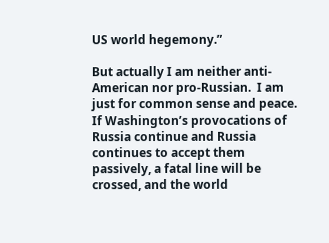US world hegemony.”

But actually I am neither anti-American nor pro-Russian.  I am just for common sense and peace.  If Washington’s provocations of Russia continue and Russia continues to accept them passively, a fatal line will be crossed, and the world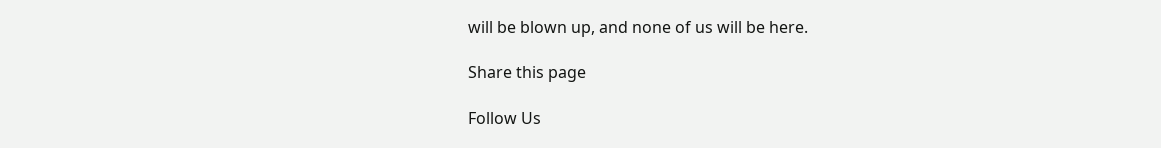will be blown up, and none of us will be here.

Share this page

Follow Us